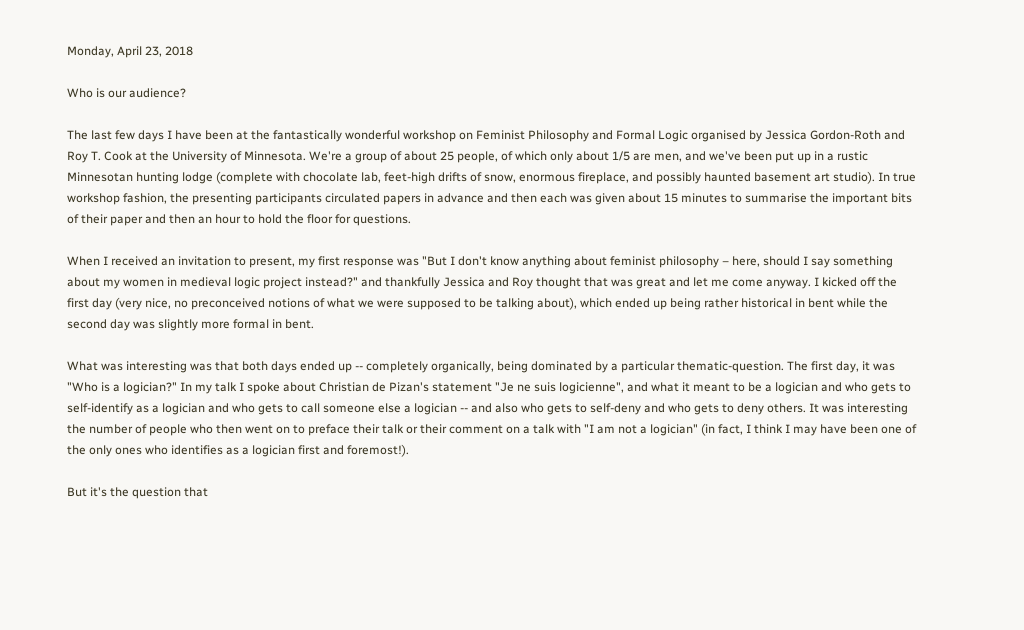Monday, April 23, 2018

Who is our audience?

The last few days I have been at the fantastically wonderful workshop on Feminist Philosophy and Formal Logic organised by Jessica Gordon-Roth and Roy T. Cook at the University of Minnesota. We're a group of about 25 people, of which only about 1/5 are men, and we've been put up in a rustic Minnesotan hunting lodge (complete with chocolate lab, feet-high drifts of snow, enormous fireplace, and possibly haunted basement art studio). In true workshop fashion, the presenting participants circulated papers in advance and then each was given about 15 minutes to summarise the important bits of their paper and then an hour to hold the floor for questions.

When I received an invitation to present, my first response was "But I don't know anything about feminist philosophy – here, should I say something about my women in medieval logic project instead?" and thankfully Jessica and Roy thought that was great and let me come anyway. I kicked off the first day (very nice, no preconceived notions of what we were supposed to be talking about), which ended up being rather historical in bent while the second day was slightly more formal in bent.

What was interesting was that both days ended up -- completely organically, being dominated by a particular thematic-question. The first day, it was "Who is a logician?" In my talk I spoke about Christian de Pizan's statement "Je ne suis logicienne", and what it meant to be a logician and who gets to self-identify as a logician and who gets to call someone else a logician -- and also who gets to self-deny and who gets to deny others. It was interesting the number of people who then went on to preface their talk or their comment on a talk with "I am not a logician" (in fact, I think I may have been one of the only ones who identifies as a logician first and foremost!).

But it's the question that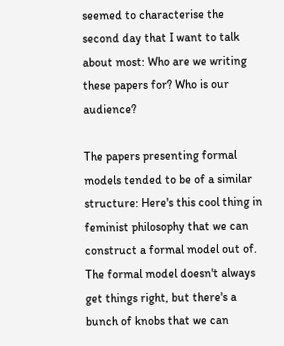seemed to characterise the second day that I want to talk about most: Who are we writing these papers for? Who is our audience?

The papers presenting formal models tended to be of a similar structure: Here's this cool thing in feminist philosophy that we can construct a formal model out of. The formal model doesn't always get things right, but there's a bunch of knobs that we can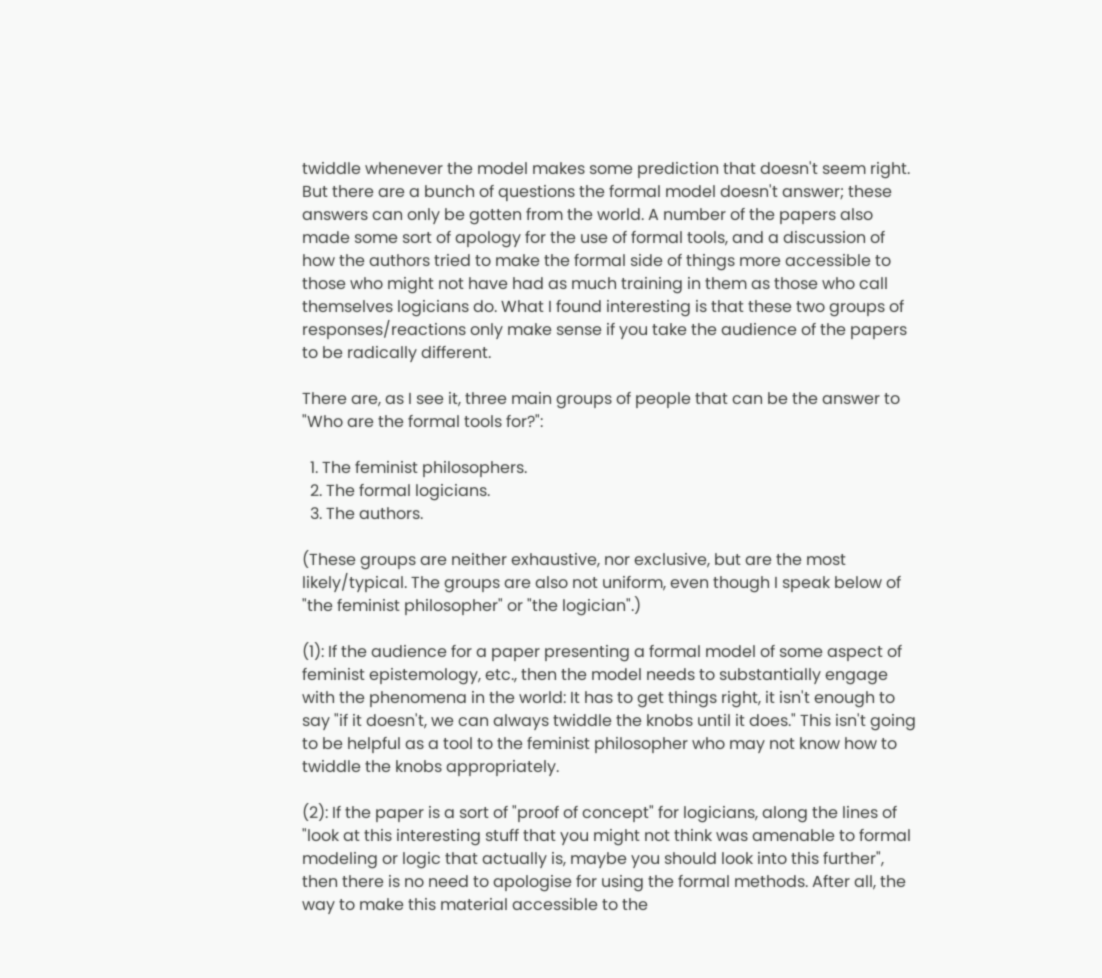twiddle whenever the model makes some prediction that doesn't seem right. But there are a bunch of questions the formal model doesn't answer; these answers can only be gotten from the world. A number of the papers also made some sort of apology for the use of formal tools, and a discussion of how the authors tried to make the formal side of things more accessible to those who might not have had as much training in them as those who call themselves logicians do. What I found interesting is that these two groups of responses/reactions only make sense if you take the audience of the papers to be radically different.

There are, as I see it, three main groups of people that can be the answer to "Who are the formal tools for?":

  1. The feminist philosophers.
  2. The formal logicians.
  3. The authors.

(These groups are neither exhaustive, nor exclusive, but are the most likely/typical. The groups are also not uniform, even though I speak below of "the feminist philosopher" or "the logician".)

(1): If the audience for a paper presenting a formal model of some aspect of feminist epistemology, etc., then the model needs to substantially engage with the phenomena in the world: It has to get things right, it isn't enough to say "if it doesn't, we can always twiddle the knobs until it does." This isn't going to be helpful as a tool to the feminist philosopher who may not know how to twiddle the knobs appropriately.

(2): If the paper is a sort of "proof of concept" for logicians, along the lines of "look at this interesting stuff that you might not think was amenable to formal modeling or logic that actually is, maybe you should look into this further", then there is no need to apologise for using the formal methods. After all, the way to make this material accessible to the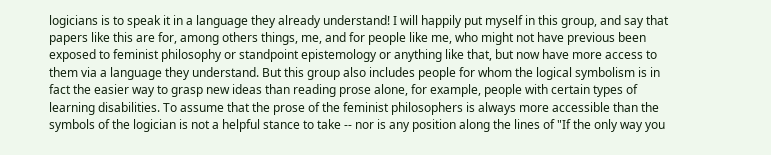logicians is to speak it in a language they already understand! I will happily put myself in this group, and say that papers like this are for, among others things, me, and for people like me, who might not have previous been exposed to feminist philosophy or standpoint epistemology or anything like that, but now have more access to them via a language they understand. But this group also includes people for whom the logical symbolism is in fact the easier way to grasp new ideas than reading prose alone, for example, people with certain types of learning disabilities. To assume that the prose of the feminist philosophers is always more accessible than the symbols of the logician is not a helpful stance to take -- nor is any position along the lines of "If the only way you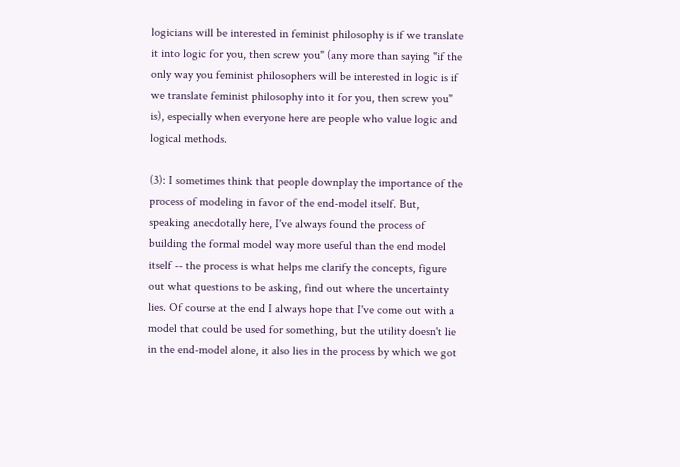logicians will be interested in feminist philosophy is if we translate it into logic for you, then screw you" (any more than saying "if the only way you feminist philosophers will be interested in logic is if we translate feminist philosophy into it for you, then screw you" is), especially when everyone here are people who value logic and logical methods.

(3): I sometimes think that people downplay the importance of the process of modeling in favor of the end-model itself. But, speaking anecdotally here, I've always found the process of building the formal model way more useful than the end model itself -- the process is what helps me clarify the concepts, figure out what questions to be asking, find out where the uncertainty lies. Of course at the end I always hope that I've come out with a model that could be used for something, but the utility doesn't lie in the end-model alone, it also lies in the process by which we got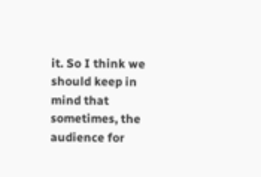it. So I think we should keep in mind that sometimes, the audience for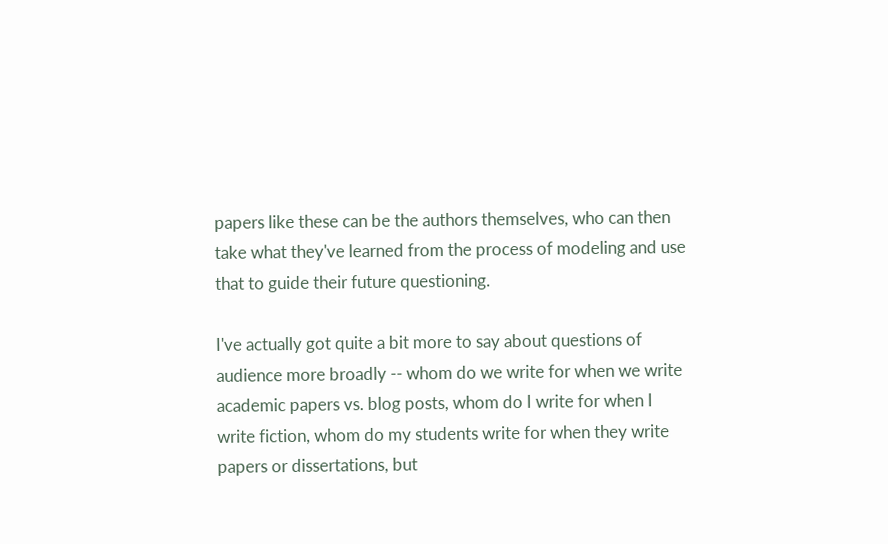papers like these can be the authors themselves, who can then take what they've learned from the process of modeling and use that to guide their future questioning.

I've actually got quite a bit more to say about questions of audience more broadly -- whom do we write for when we write academic papers vs. blog posts, whom do I write for when I write fiction, whom do my students write for when they write papers or dissertations, but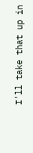I'll take that up in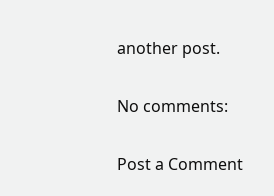another post.

No comments:

Post a Comment